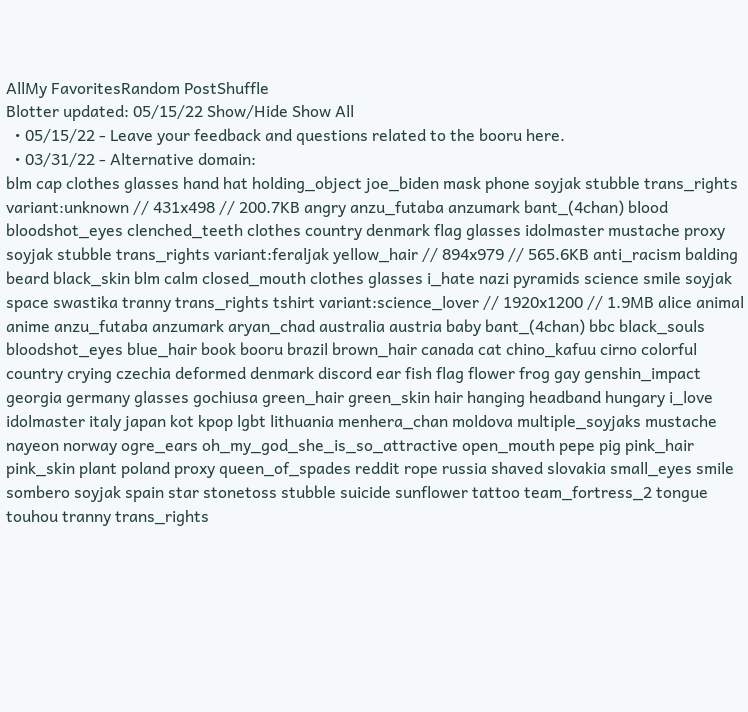AllMy FavoritesRandom PostShuffle
Blotter updated: 05/15/22 Show/Hide Show All
  • 05/15/22 - Leave your feedback and questions related to the booru here.
  • 03/31/22 - Alternative domain:
blm cap clothes glasses hand hat holding_object joe_biden mask phone soyjak stubble trans_rights variant:unknown // 431x498 // 200.7KB angry anzu_futaba anzumark bant_(4chan) blood bloodshot_eyes clenched_teeth clothes country denmark flag glasses idolmaster mustache proxy soyjak stubble trans_rights variant:feraljak yellow_hair // 894x979 // 565.6KB anti_racism balding beard black_skin blm calm closed_mouth clothes glasses i_hate nazi pyramids science smile soyjak space swastika tranny trans_rights tshirt variant:science_lover // 1920x1200 // 1.9MB alice animal anime anzu_futaba anzumark aryan_chad australia austria baby bant_(4chan) bbc black_souls bloodshot_eyes blue_hair book booru brazil brown_hair canada cat chino_kafuu cirno colorful country crying czechia deformed denmark discord ear fish flag flower frog gay genshin_impact georgia germany glasses gochiusa green_hair green_skin hair hanging headband hungary i_love idolmaster italy japan kot kpop lgbt lithuania menhera_chan moldova multiple_soyjaks mustache nayeon norway ogre_ears oh_my_god_she_is_so_attractive open_mouth pepe pig pink_hair pink_skin plant poland proxy queen_of_spades reddit rope russia shaved slovakia small_eyes smile sombero soyjak spain star stonetoss stubble suicide sunflower tattoo team_fortress_2 tongue touhou tranny trans_rights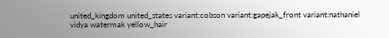united_kingdom united_states variant:cobson variant:gapejak_front variant:nathaniel vidya watermak yellow_hair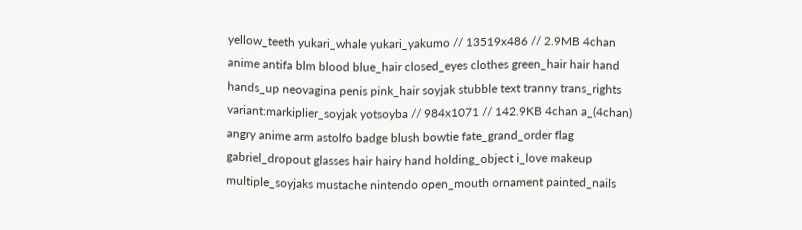yellow_teeth yukari_whale yukari_yakumo // 13519x486 // 2.9MB 4chan anime antifa blm blood blue_hair closed_eyes clothes green_hair hair hand hands_up neovagina penis pink_hair soyjak stubble text tranny trans_rights variant:markiplier_soyjak yotsoyba // 984x1071 // 142.9KB 4chan a_(4chan) angry anime arm astolfo badge blush bowtie fate_grand_order flag gabriel_dropout glasses hair hairy hand holding_object i_love makeup multiple_soyjaks mustache nintendo open_mouth ornament painted_nails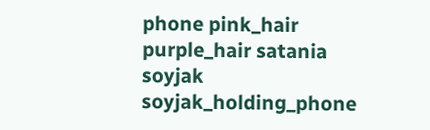phone pink_hair purple_hair satania soyjak soyjak_holding_phone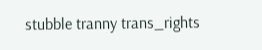stubble tranny trans_rights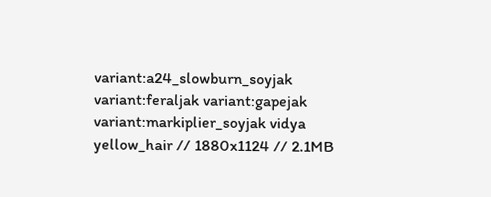variant:a24_slowburn_soyjak variant:feraljak variant:gapejak variant:markiplier_soyjak vidya yellow_hair // 1880x1124 // 2.1MB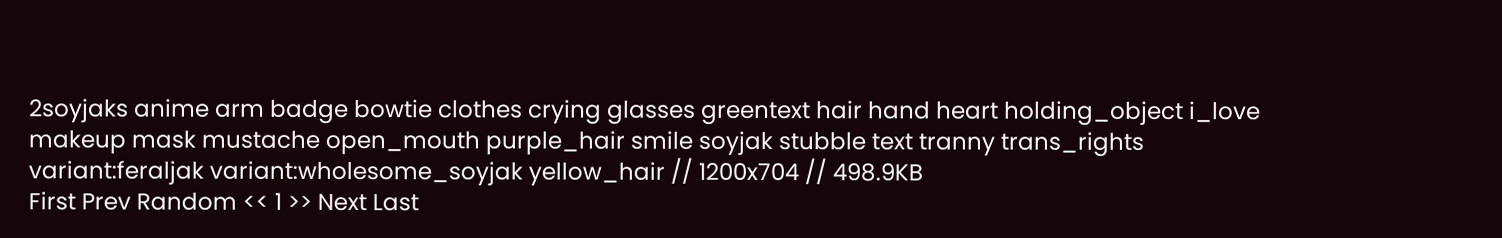2soyjaks anime arm badge bowtie clothes crying glasses greentext hair hand heart holding_object i_love makeup mask mustache open_mouth purple_hair smile soyjak stubble text tranny trans_rights variant:feraljak variant:wholesome_soyjak yellow_hair // 1200x704 // 498.9KB
First Prev Random << 1 >> Next Last